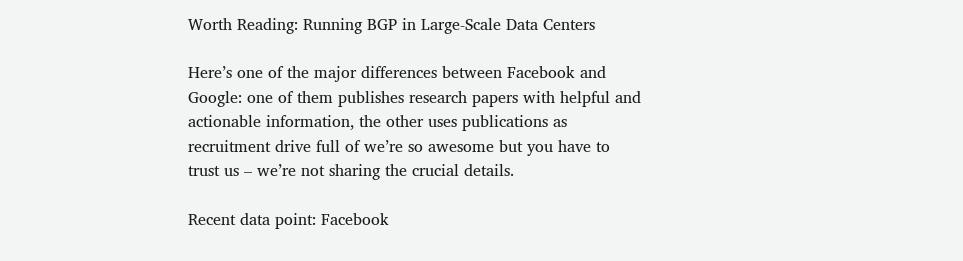Worth Reading: Running BGP in Large-Scale Data Centers

Here’s one of the major differences between Facebook and Google: one of them publishes research papers with helpful and actionable information, the other uses publications as recruitment drive full of we’re so awesome but you have to trust us – we’re not sharing the crucial details.

Recent data point: Facebook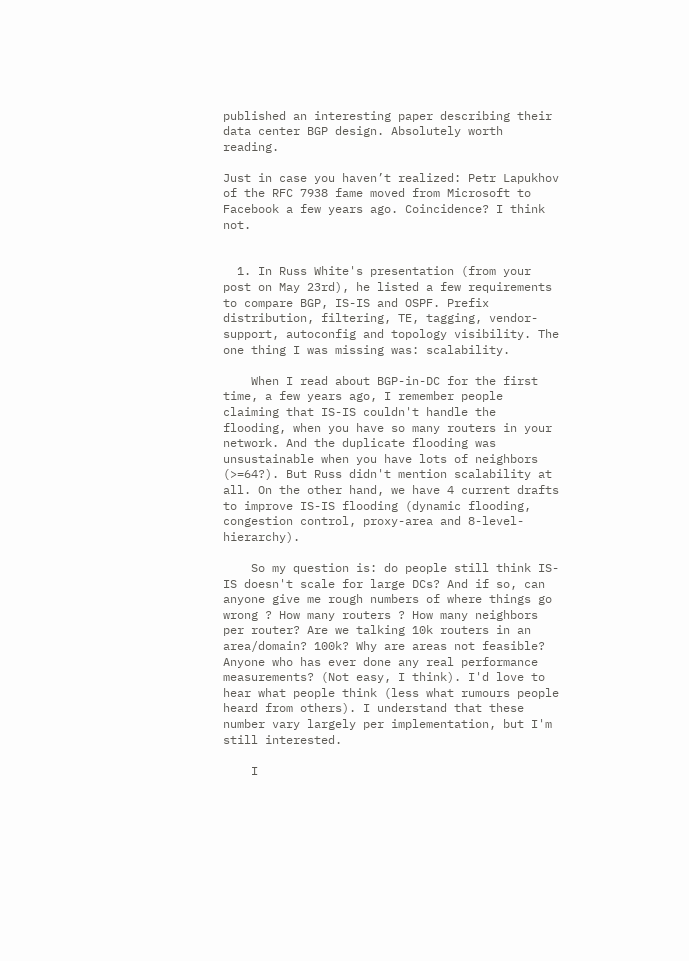published an interesting paper describing their data center BGP design. Absolutely worth reading.

Just in case you haven’t realized: Petr Lapukhov of the RFC 7938 fame moved from Microsoft to Facebook a few years ago. Coincidence? I think not.


  1. In Russ White's presentation (from your post on May 23rd), he listed a few requirements to compare BGP, IS-IS and OSPF. Prefix distribution, filtering, TE, tagging, vendor-support, autoconfig and topology visibility. The one thing I was missing was: scalability.

    When I read about BGP-in-DC for the first time, a few years ago, I remember people claiming that IS-IS couldn't handle the flooding, when you have so many routers in your network. And the duplicate flooding was unsustainable when you have lots of neighbors (>=64?). But Russ didn't mention scalability at all. On the other hand, we have 4 current drafts to improve IS-IS flooding (dynamic flooding, congestion control, proxy-area and 8-level-hierarchy).

    So my question is: do people still think IS-IS doesn't scale for large DCs? And if so, can anyone give me rough numbers of where things go wrong ? How many routers ? How many neighbors per router? Are we talking 10k routers in an area/domain? 100k? Why are areas not feasible? Anyone who has ever done any real performance measurements? (Not easy, I think). I'd love to hear what people think (less what rumours people heard from others). I understand that these number vary largely per implementation, but I'm still interested.

    I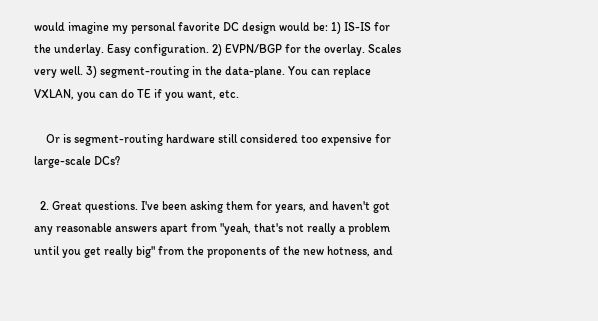would imagine my personal favorite DC design would be: 1) IS-IS for the underlay. Easy configuration. 2) EVPN/BGP for the overlay. Scales very well. 3) segment-routing in the data-plane. You can replace VXLAN, you can do TE if you want, etc.

    Or is segment-routing hardware still considered too expensive for large-scale DCs?

  2. Great questions. I've been asking them for years, and haven't got any reasonable answers apart from "yeah, that's not really a problem until you get really big" from the proponents of the new hotness, and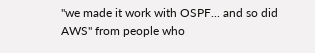"we made it work with OSPF... and so did AWS" from people who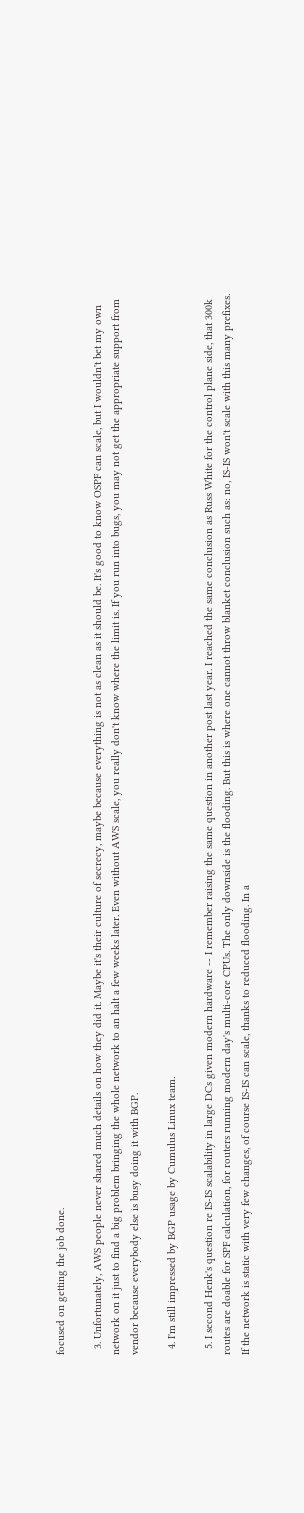focused on getting the job done.

  3. Unfortunately, AWS people never shared much details on how they did it. Maybe it's their culture of secrecy, maybe because everything is not as clean as it should be. It's good to know OSPF can scale, but I wouldn't bet my own network on it just to find a big problem bringing the whole network to an halt a few weeks later. Even without AWS scale, you really don't know where the limit is. If you run into bugs, you may not get the appropriate support from vendor because everybody else is busy doing it with BGP.

  4. I'm still impressed by BGP usage by Cumulus Linux team.

  5. I second Henk's question re IS-IS scalability in large DCs given modern hardware -- I remember raising the same question in another post last year. I reached the same conclusion as Russ White for the control plane side, that 300k routes are doable for SPF calculation, for routers running modern day's multi-core CPUs. The only downside is the flooding. But this is where one cannot throw blanket conclusion such as: no, IS-IS won't scale with this many prefixes. If the network is static with very few changes, of course IS-IS can scale, thanks to reduced flooding. In a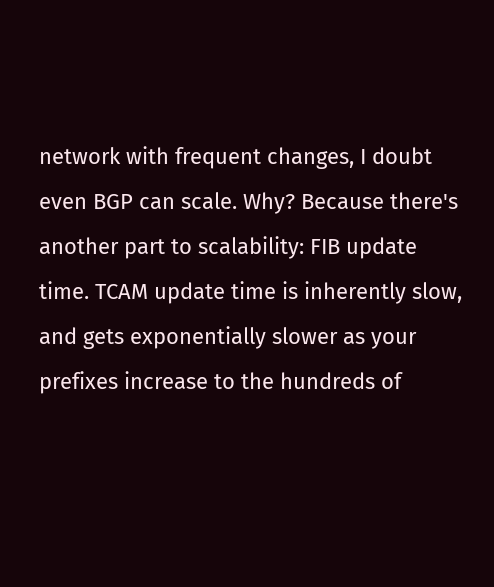network with frequent changes, I doubt even BGP can scale. Why? Because there's another part to scalability: FIB update time. TCAM update time is inherently slow, and gets exponentially slower as your prefixes increase to the hundreds of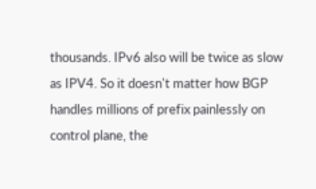thousands. IPv6 also will be twice as slow as IPV4. So it doesn't matter how BGP handles millions of prefix painlessly on control plane, the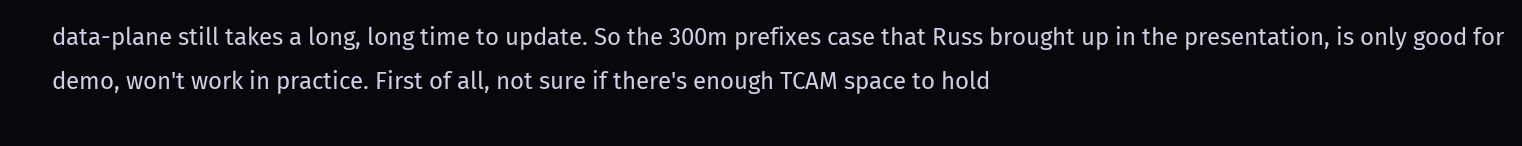data-plane still takes a long, long time to update. So the 300m prefixes case that Russ brought up in the presentation, is only good for demo, won't work in practice. First of all, not sure if there's enough TCAM space to hold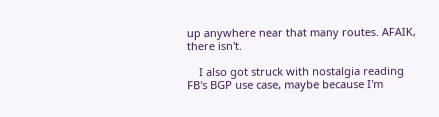up anywhere near that many routes. AFAIK, there isn't.

    I also got struck with nostalgia reading FB's BGP use case, maybe because I'm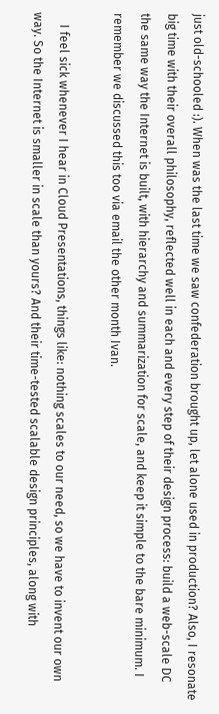just old-schooled :). When was the last time we saw confederation brought up, let alone used in production? Also, I resonate big time with their overall philosophy, reflected well in each and every step of their design process: build a web-scale DC the same way the Internet is built, with hierarchy and summarization for scale, and keep it simple to the bare minimum. I remember we discussed this too via email the other month Ivan.

    I feel sick whenever I hear in Cloud Presentations, things like: nothing scales to our need, so we have to invent our own way. So the Internet is smaller in scale than yours? And their time-tested scalable design principles, along with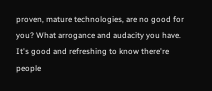proven, mature technologies, are no good for you? What arrogance and audacity you have. It's good and refreshing to know there're people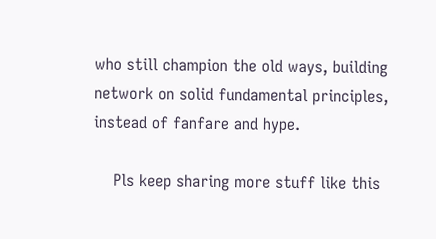who still champion the old ways, building network on solid fundamental principles, instead of fanfare and hype.

    Pls keep sharing more stuff like this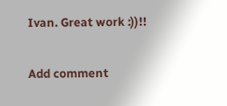Ivan. Great work :))!!

Add comment